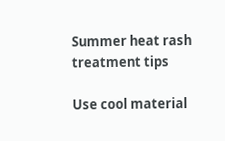Summer heat rash treatment tips

Use cool material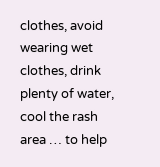clothes, avoid wearing wet clothes, drink plenty of water, cool the rash area … to help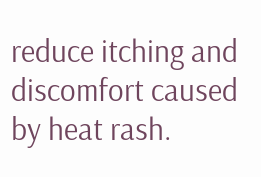reduce itching and discomfort caused by heat rash.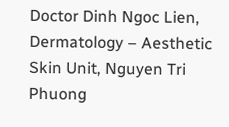Doctor Dinh Ngoc Lien, Dermatology – Aesthetic Skin Unit, Nguyen Tri Phuong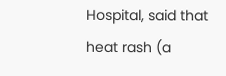Hospital, said that heat rash (a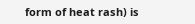form of heat rash) is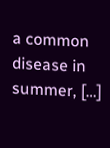a common disease in summer, […]